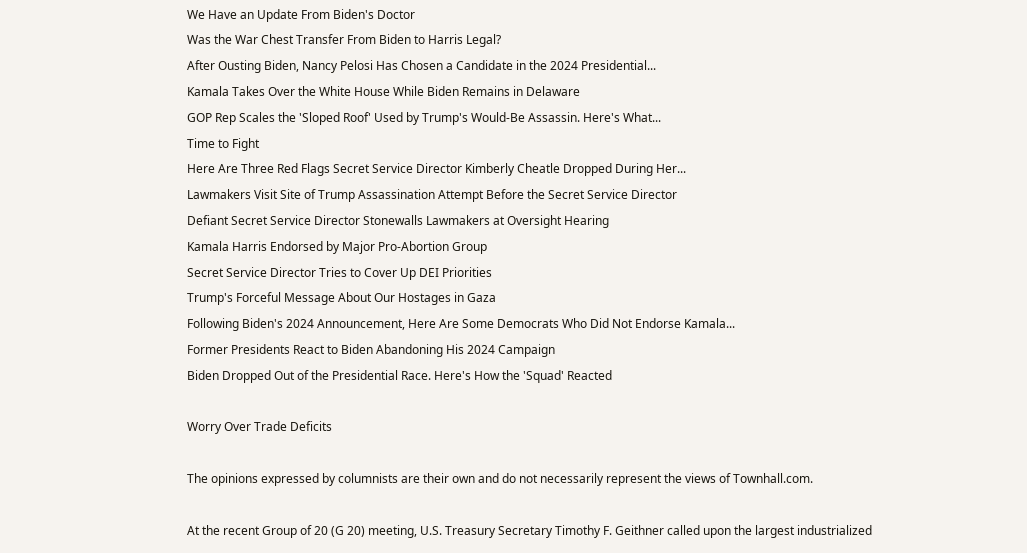We Have an Update From Biden's Doctor
Was the War Chest Transfer From Biden to Harris Legal?
After Ousting Biden, Nancy Pelosi Has Chosen a Candidate in the 2024 Presidential...
Kamala Takes Over the White House While Biden Remains in Delaware
GOP Rep Scales the 'Sloped Roof' Used by Trump's Would-Be Assassin. Here's What...
Time to Fight
Here Are Three Red Flags Secret Service Director Kimberly Cheatle Dropped During Her...
Lawmakers Visit Site of Trump Assassination Attempt Before the Secret Service Director
Defiant Secret Service Director Stonewalls Lawmakers at Oversight Hearing
Kamala Harris Endorsed by Major Pro-Abortion Group
Secret Service Director Tries to Cover Up DEI Priorities
Trump's Forceful Message About Our Hostages in Gaza
Following Biden's 2024 Announcement, Here Are Some Democrats Who Did Not Endorse Kamala...
Former Presidents React to Biden Abandoning His 2024 Campaign
Biden Dropped Out of the Presidential Race. Here's How the 'Squad' Reacted

Worry Over Trade Deficits

The opinions expressed by columnists are their own and do not necessarily represent the views of Townhall.com.

At the recent Group of 20 (G 20) meeting, U.S. Treasury Secretary Timothy F. Geithner called upon the largest industrialized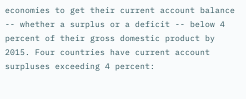economies to get their current account balance -- whether a surplus or a deficit -- below 4 percent of their gross domestic product by 2015. Four countries have current account surpluses exceeding 4 percent: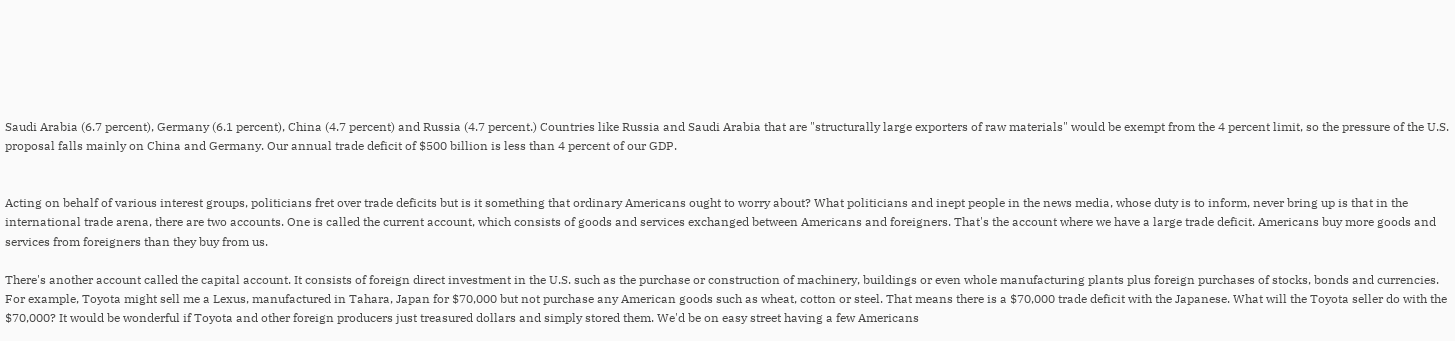Saudi Arabia (6.7 percent), Germany (6.1 percent), China (4.7 percent) and Russia (4.7 percent.) Countries like Russia and Saudi Arabia that are "structurally large exporters of raw materials" would be exempt from the 4 percent limit, so the pressure of the U.S. proposal falls mainly on China and Germany. Our annual trade deficit of $500 billion is less than 4 percent of our GDP.


Acting on behalf of various interest groups, politicians fret over trade deficits but is it something that ordinary Americans ought to worry about? What politicians and inept people in the news media, whose duty is to inform, never bring up is that in the international trade arena, there are two accounts. One is called the current account, which consists of goods and services exchanged between Americans and foreigners. That's the account where we have a large trade deficit. Americans buy more goods and services from foreigners than they buy from us.

There's another account called the capital account. It consists of foreign direct investment in the U.S. such as the purchase or construction of machinery, buildings or even whole manufacturing plants plus foreign purchases of stocks, bonds and currencies. For example, Toyota might sell me a Lexus, manufactured in Tahara, Japan for $70,000 but not purchase any American goods such as wheat, cotton or steel. That means there is a $70,000 trade deficit with the Japanese. What will the Toyota seller do with the $70,000? It would be wonderful if Toyota and other foreign producers just treasured dollars and simply stored them. We'd be on easy street having a few Americans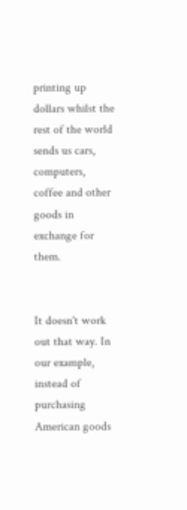printing up dollars whilst the rest of the world sends us cars, computers, coffee and other goods in exchange for them.


It doesn't work out that way. In our example, instead of purchasing American goods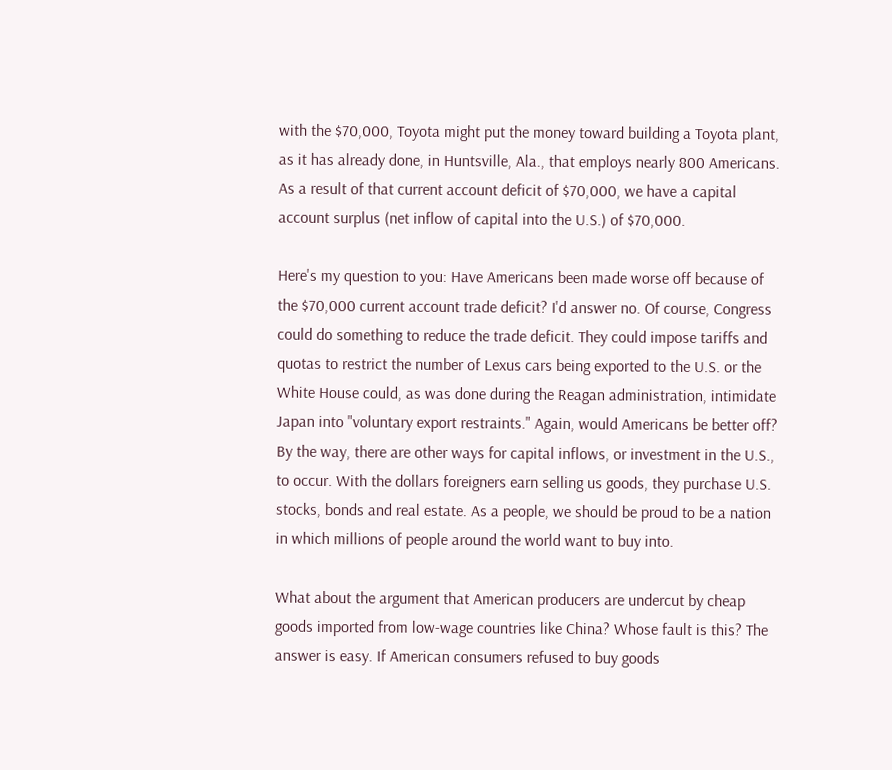with the $70,000, Toyota might put the money toward building a Toyota plant, as it has already done, in Huntsville, Ala., that employs nearly 800 Americans. As a result of that current account deficit of $70,000, we have a capital account surplus (net inflow of capital into the U.S.) of $70,000.

Here's my question to you: Have Americans been made worse off because of the $70,000 current account trade deficit? I'd answer no. Of course, Congress could do something to reduce the trade deficit. They could impose tariffs and quotas to restrict the number of Lexus cars being exported to the U.S. or the White House could, as was done during the Reagan administration, intimidate Japan into "voluntary export restraints." Again, would Americans be better off? By the way, there are other ways for capital inflows, or investment in the U.S., to occur. With the dollars foreigners earn selling us goods, they purchase U.S. stocks, bonds and real estate. As a people, we should be proud to be a nation in which millions of people around the world want to buy into.

What about the argument that American producers are undercut by cheap goods imported from low-wage countries like China? Whose fault is this? The answer is easy. If American consumers refused to buy goods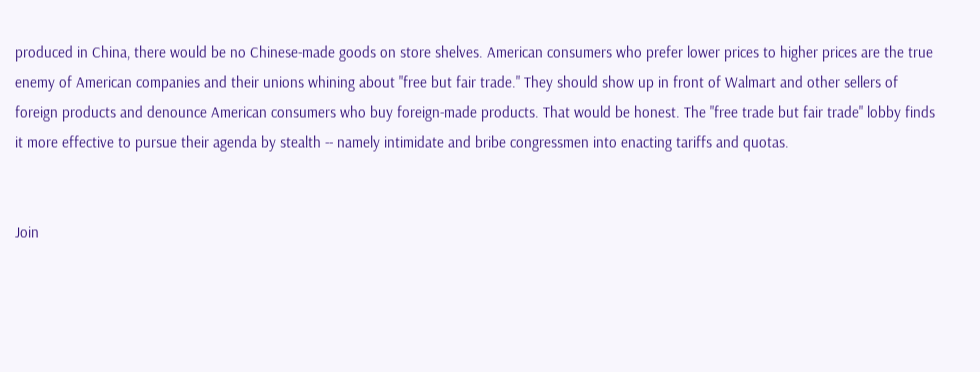produced in China, there would be no Chinese-made goods on store shelves. American consumers who prefer lower prices to higher prices are the true enemy of American companies and their unions whining about "free but fair trade." They should show up in front of Walmart and other sellers of foreign products and denounce American consumers who buy foreign-made products. That would be honest. The "free trade but fair trade" lobby finds it more effective to pursue their agenda by stealth -- namely intimidate and bribe congressmen into enacting tariffs and quotas.


Join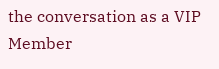the conversation as a VIP Member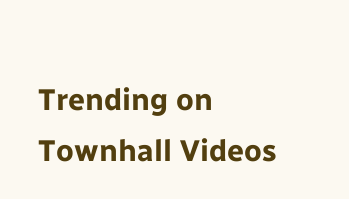Trending on Townhall Videos